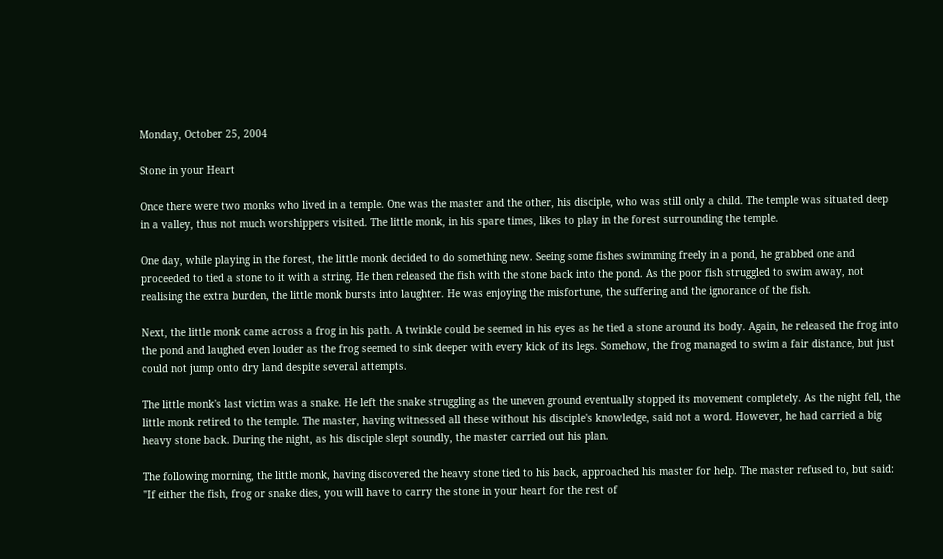Monday, October 25, 2004

Stone in your Heart

Once there were two monks who lived in a temple. One was the master and the other, his disciple, who was still only a child. The temple was situated deep in a valley, thus not much worshippers visited. The little monk, in his spare times, likes to play in the forest surrounding the temple.

One day, while playing in the forest, the little monk decided to do something new. Seeing some fishes swimming freely in a pond, he grabbed one and proceeded to tied a stone to it with a string. He then released the fish with the stone back into the pond. As the poor fish struggled to swim away, not realising the extra burden, the little monk bursts into laughter. He was enjoying the misfortune, the suffering and the ignorance of the fish.

Next, the little monk came across a frog in his path. A twinkle could be seemed in his eyes as he tied a stone around its body. Again, he released the frog into the pond and laughed even louder as the frog seemed to sink deeper with every kick of its legs. Somehow, the frog managed to swim a fair distance, but just could not jump onto dry land despite several attempts.

The little monk's last victim was a snake. He left the snake struggling as the uneven ground eventually stopped its movement completely. As the night fell, the little monk retired to the temple. The master, having witnessed all these without his disciple's knowledge, said not a word. However, he had carried a big heavy stone back. During the night, as his disciple slept soundly, the master carried out his plan.

The following morning, the little monk, having discovered the heavy stone tied to his back, approached his master for help. The master refused to, but said: "If either the fish, frog or snake dies, you will have to carry the stone in your heart for the rest of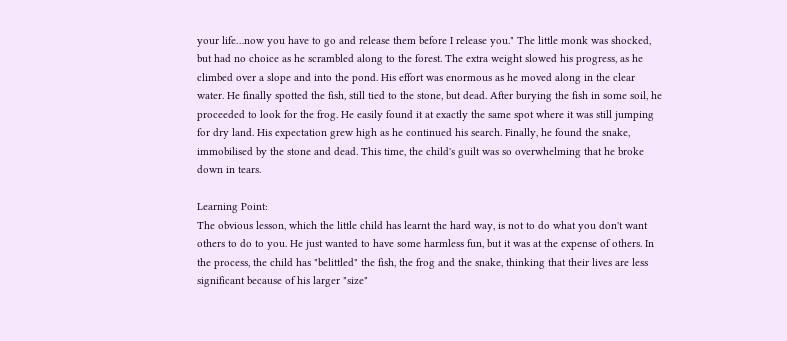your life…now you have to go and release them before I release you." The little monk was shocked, but had no choice as he scrambled along to the forest. The extra weight slowed his progress, as he climbed over a slope and into the pond. His effort was enormous as he moved along in the clear water. He finally spotted the fish, still tied to the stone, but dead. After burying the fish in some soil, he proceeded to look for the frog. He easily found it at exactly the same spot where it was still jumping for dry land. His expectation grew high as he continued his search. Finally, he found the snake, immobilised by the stone and dead. This time, the child's guilt was so overwhelming that he broke down in tears.

Learning Point:
The obvious lesson, which the little child has learnt the hard way, is not to do what you don't want others to do to you. He just wanted to have some harmless fun, but it was at the expense of others. In the process, the child has "belittled" the fish, the frog and the snake, thinking that their lives are less significant because of his larger "size"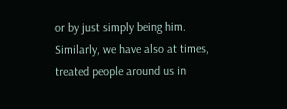or by just simply being him. Similarly, we have also at times, treated people around us in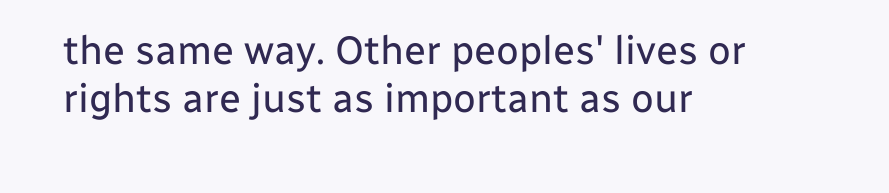the same way. Other peoples' lives or rights are just as important as our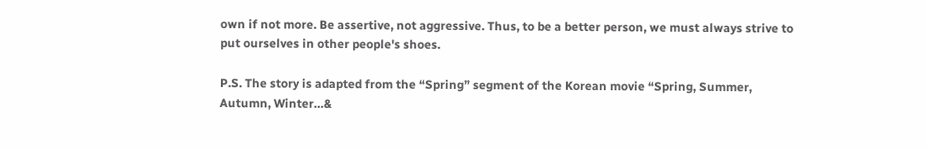own if not more. Be assertive, not aggressive. Thus, to be a better person, we must always strive to put ourselves in other people's shoes.

P.S. The story is adapted from the “Spring” segment of the Korean movie “Spring, Summer, Autumn, Winter…&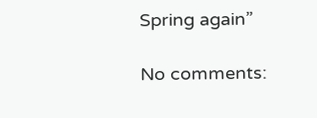Spring again”

No comments: